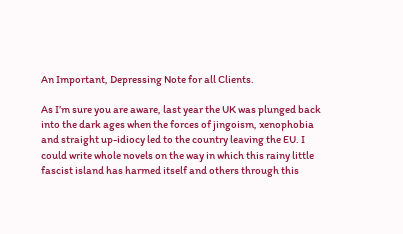An Important, Depressing Note for all Clients.

As I’m sure you are aware, last year the UK was plunged back into the dark ages when the forces of jingoism, xenophobia and straight up-idiocy led to the country leaving the EU. I could write whole novels on the way in which this rainy little fascist island has harmed itself and others through this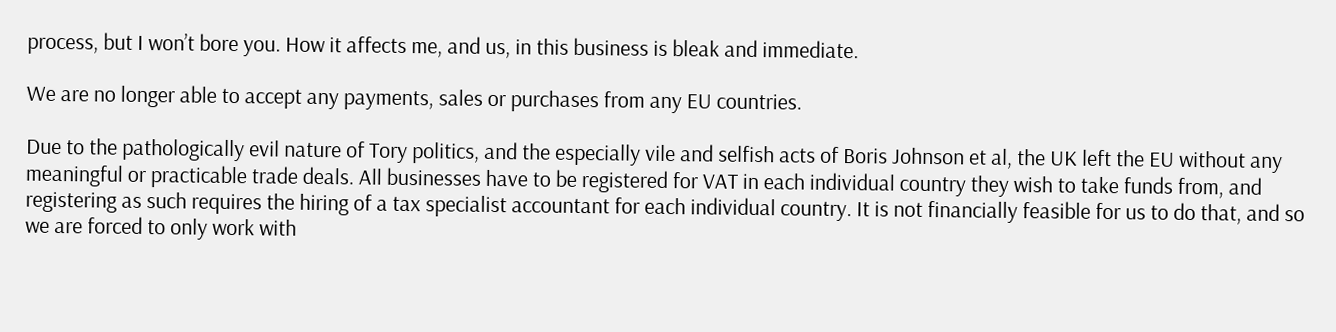process, but I won’t bore you. How it affects me, and us, in this business is bleak and immediate.

We are no longer able to accept any payments, sales or purchases from any EU countries.

Due to the pathologically evil nature of Tory politics, and the especially vile and selfish acts of Boris Johnson et al, the UK left the EU without any meaningful or practicable trade deals. All businesses have to be registered for VAT in each individual country they wish to take funds from, and registering as such requires the hiring of a tax specialist accountant for each individual country. It is not financially feasible for us to do that, and so we are forced to only work with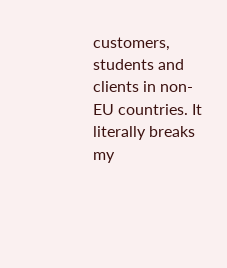customers, students and clients in non-EU countries. It literally breaks my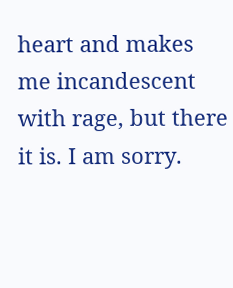heart and makes me incandescent with rage, but there it is. I am sorry.